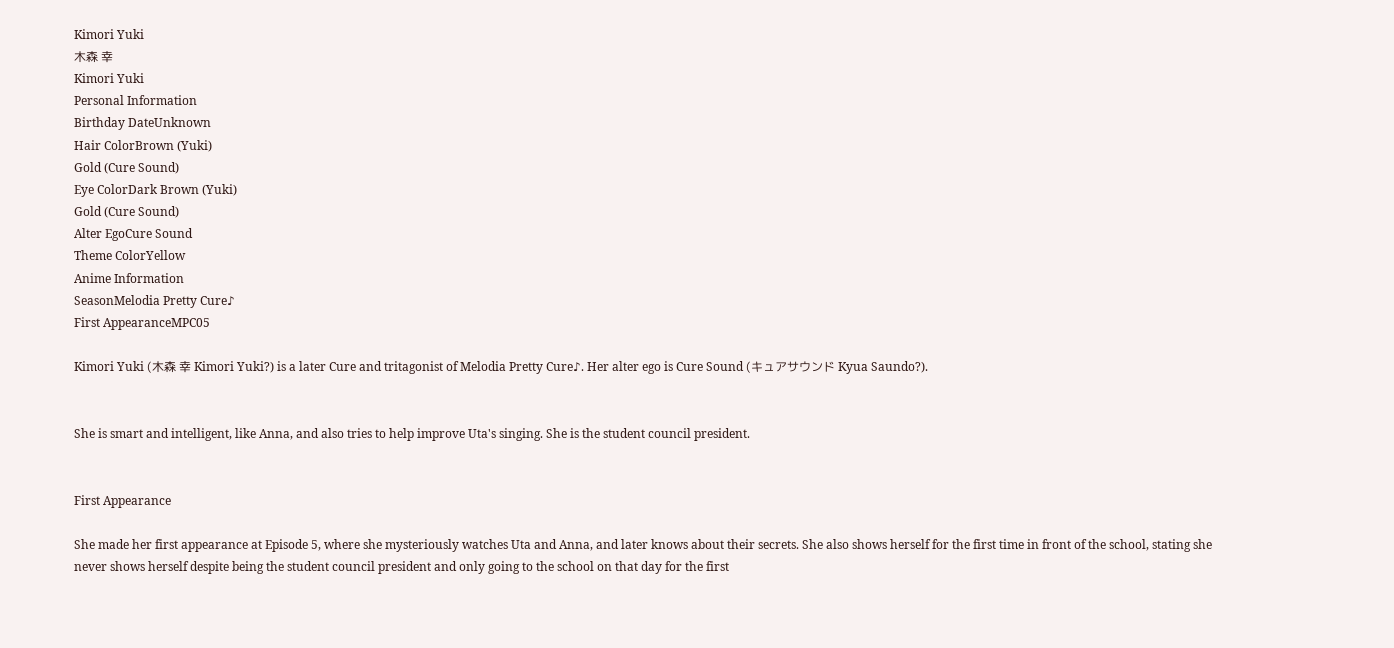Kimori Yuki
木森 幸
Kimori Yuki
Personal Information
Birthday DateUnknown
Hair ColorBrown (Yuki)
Gold (Cure Sound)
Eye ColorDark Brown (Yuki)
Gold (Cure Sound)
Alter EgoCure Sound
Theme ColorYellow
Anime Information
SeasonMelodia Pretty Cure♪
First AppearanceMPC05

Kimori Yuki (木森 幸 Kimori Yuki?) is a later Cure and tritagonist of Melodia Pretty Cure♪. Her alter ego is Cure Sound (キュアサウンド Kyua Saundo?).


She is smart and intelligent, like Anna, and also tries to help improve Uta's singing. She is the student council president.


First Appearance

She made her first appearance at Episode 5, where she mysteriously watches Uta and Anna, and later knows about their secrets. She also shows herself for the first time in front of the school, stating she never shows herself despite being the student council president and only going to the school on that day for the first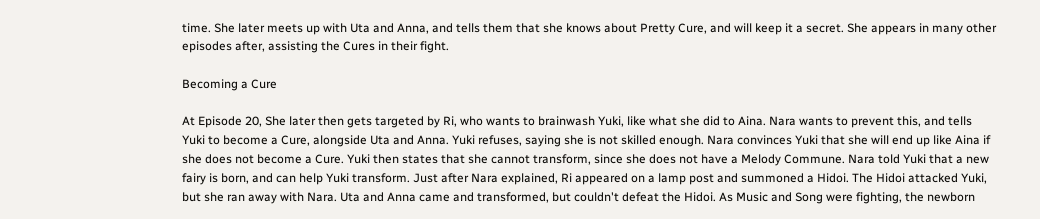time. She later meets up with Uta and Anna, and tells them that she knows about Pretty Cure, and will keep it a secret. She appears in many other episodes after, assisting the Cures in their fight.

Becoming a Cure

At Episode 20, She later then gets targeted by Ri, who wants to brainwash Yuki, like what she did to Aina. Nara wants to prevent this, and tells Yuki to become a Cure, alongside Uta and Anna. Yuki refuses, saying she is not skilled enough. Nara convinces Yuki that she will end up like Aina if she does not become a Cure. Yuki then states that she cannot transform, since she does not have a Melody Commune. Nara told Yuki that a new fairy is born, and can help Yuki transform. Just after Nara explained, Ri appeared on a lamp post and summoned a Hidoi. The Hidoi attacked Yuki, but she ran away with Nara. Uta and Anna came and transformed, but couldn't defeat the Hidoi. As Music and Song were fighting, the newborn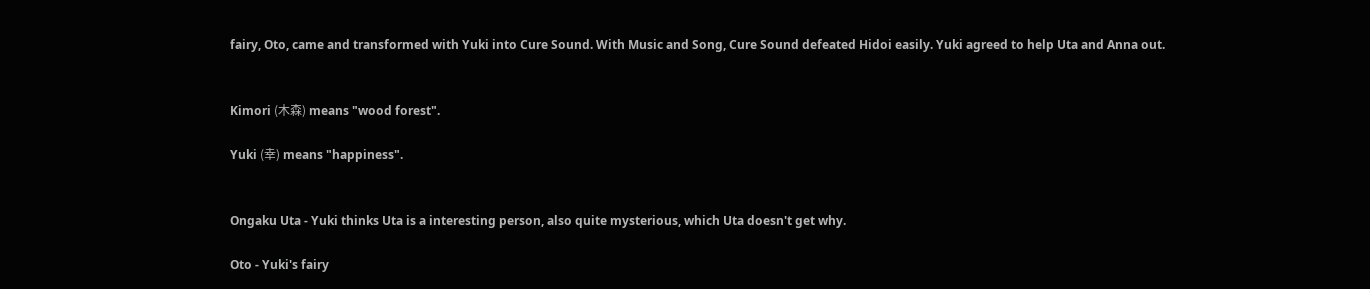fairy, Oto, came and transformed with Yuki into Cure Sound. With Music and Song, Cure Sound defeated Hidoi easily. Yuki agreed to help Uta and Anna out.


Kimori (木森) means "wood forest".

Yuki (幸) means "happiness".


Ongaku Uta - Yuki thinks Uta is a interesting person, also quite mysterious, which Uta doesn't get why.

Oto - Yuki's fairy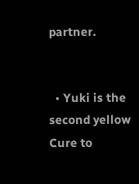partner.


  • Yuki is the second yellow Cure to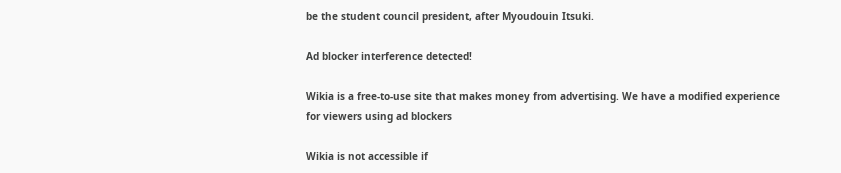be the student council president, after Myoudouin Itsuki.

Ad blocker interference detected!

Wikia is a free-to-use site that makes money from advertising. We have a modified experience for viewers using ad blockers

Wikia is not accessible if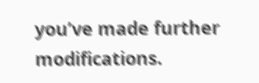you’ve made further modifications.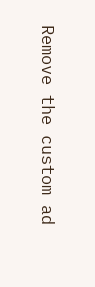Remove the custom ad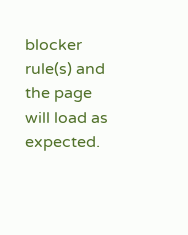blocker rule(s) and the page will load as expected.